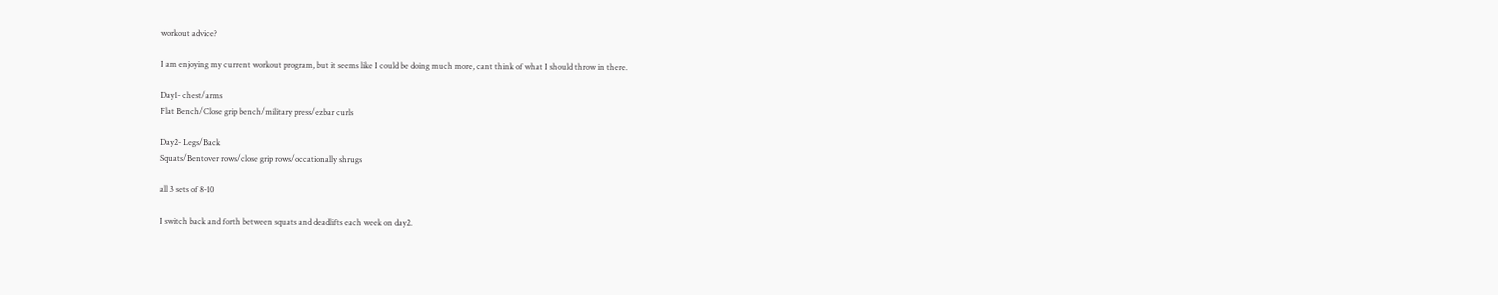workout advice?

I am enjoying my current workout program, but it seems like I could be doing much more, cant think of what I should throw in there.

Day1- chest/arms
Flat Bench/Close grip bench/military press/ezbar curls

Day2- Legs/Back
Squats/Bentover rows/close grip rows/occationally shrugs

all 3 sets of 8-10

I switch back and forth between squats and deadlifts each week on day2.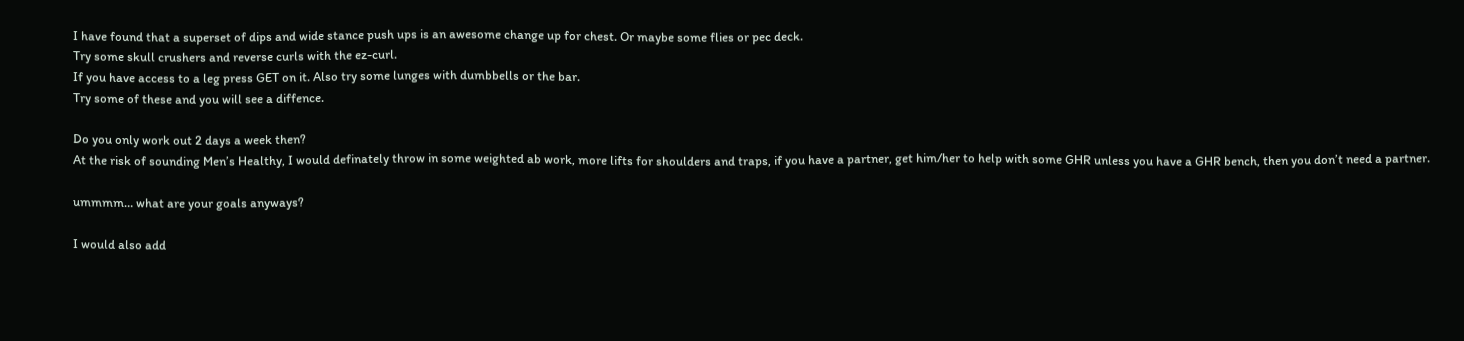I have found that a superset of dips and wide stance push ups is an awesome change up for chest. Or maybe some flies or pec deck.
Try some skull crushers and reverse curls with the ez-curl.
If you have access to a leg press GET on it. Also try some lunges with dumbbells or the bar.
Try some of these and you will see a diffence.

Do you only work out 2 days a week then?
At the risk of sounding Men’s Healthy, I would definately throw in some weighted ab work, more lifts for shoulders and traps, if you have a partner, get him/her to help with some GHR unless you have a GHR bench, then you don’t need a partner.

ummmm… what are your goals anyways?

I would also add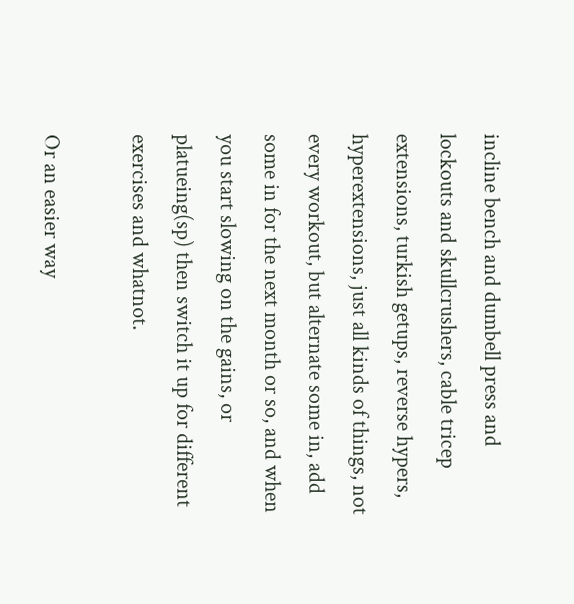incline bench and dumbell press and lockouts and skullcrushers, cable tricep extensions, turkish getups, reverse hypers, hyperextensions, just all kinds of things, not every workout, but alternate some in, add some in for the next month or so, and when you start slowing on the gains, or platueing(sp) then switch it up for different exercises and whatnot.

Or an easier way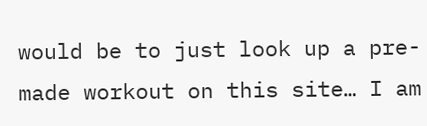would be to just look up a pre-made workout on this site… I am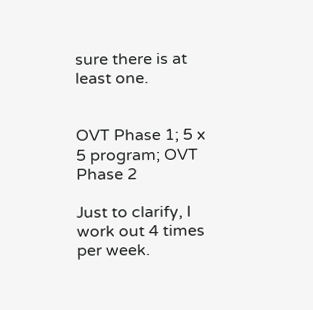sure there is at least one.


OVT Phase 1; 5 x 5 program; OVT Phase 2

Just to clarify, I work out 4 times per week.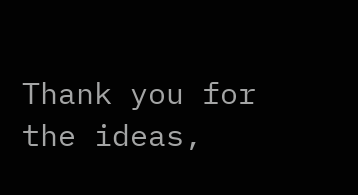Thank you for the ideas,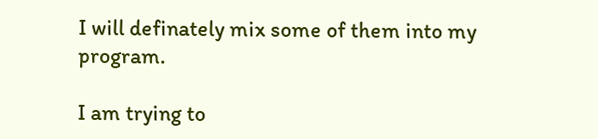I will definately mix some of them into my program.

I am trying to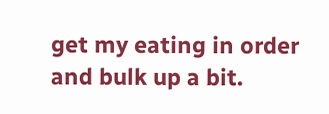get my eating in order and bulk up a bit.